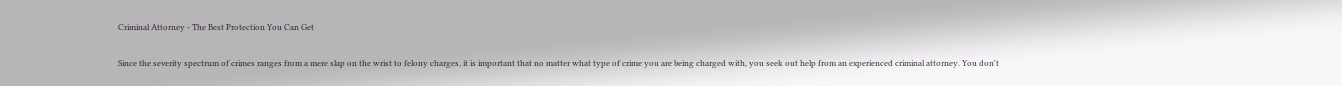Criminal Attorney - The Best Protection You Can Get

Since the severity spectrum of crimes ranges from a mere slap on the wrist to felony charges, it is important that no matter what type of crime you are being charged with, you seek out help from an experienced criminal attorney. You don't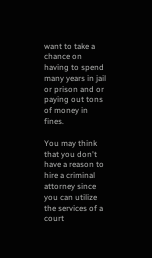want to take a chance on having to spend many years in jail or prison and or paying out tons of money in fines.

You may think that you don't have a reason to hire a criminal attorney since you can utilize the services of a court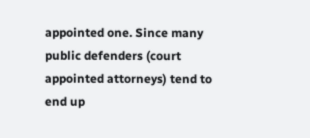appointed one. Since many public defenders (court appointed attorneys) tend to end up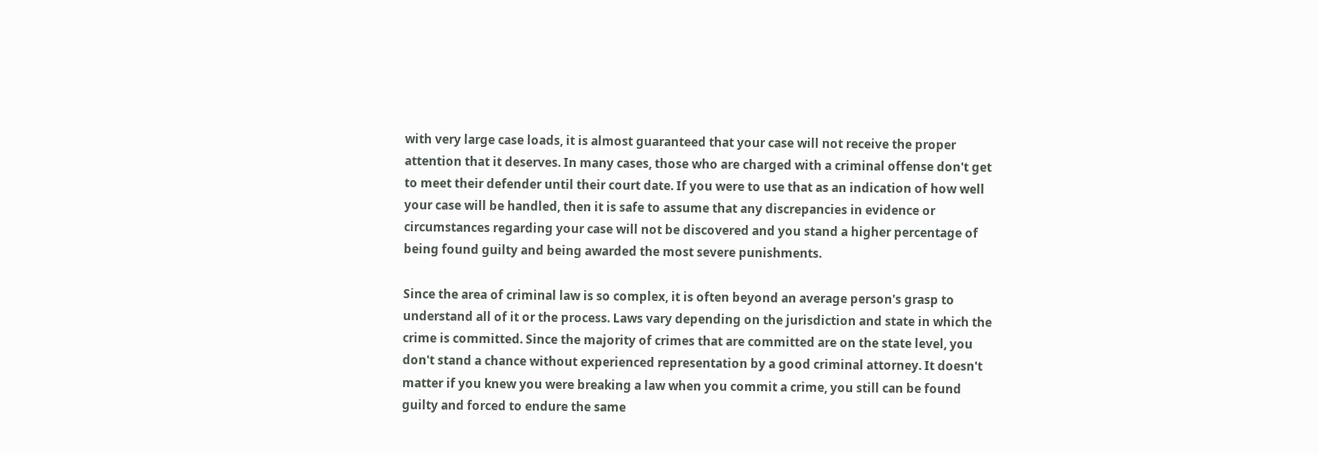with very large case loads, it is almost guaranteed that your case will not receive the proper attention that it deserves. In many cases, those who are charged with a criminal offense don't get to meet their defender until their court date. If you were to use that as an indication of how well your case will be handled, then it is safe to assume that any discrepancies in evidence or circumstances regarding your case will not be discovered and you stand a higher percentage of being found guilty and being awarded the most severe punishments.

Since the area of criminal law is so complex, it is often beyond an average person's grasp to understand all of it or the process. Laws vary depending on the jurisdiction and state in which the crime is committed. Since the majority of crimes that are committed are on the state level, you don't stand a chance without experienced representation by a good criminal attorney. It doesn't matter if you knew you were breaking a law when you commit a crime, you still can be found guilty and forced to endure the same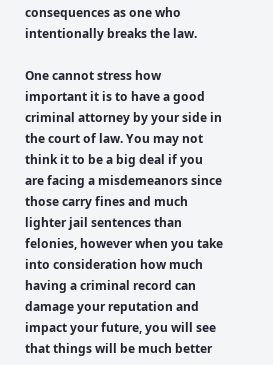consequences as one who intentionally breaks the law.

One cannot stress how important it is to have a good criminal attorney by your side in the court of law. You may not think it to be a big deal if you are facing a misdemeanors since those carry fines and much lighter jail sentences than felonies, however when you take into consideration how much having a criminal record can damage your reputation and impact your future, you will see that things will be much better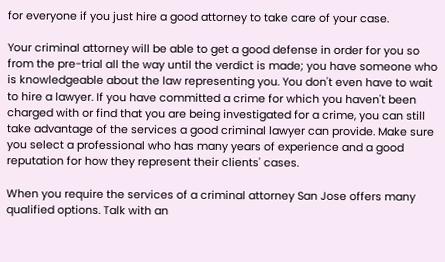for everyone if you just hire a good attorney to take care of your case.

Your criminal attorney will be able to get a good defense in order for you so from the pre-trial all the way until the verdict is made; you have someone who is knowledgeable about the law representing you. You don't even have to wait to hire a lawyer. If you have committed a crime for which you haven't been charged with or find that you are being investigated for a crime, you can still take advantage of the services a good criminal lawyer can provide. Make sure you select a professional who has many years of experience and a good reputation for how they represent their clients' cases.

When you require the services of a criminal attorney San Jose offers many qualified options. Talk with an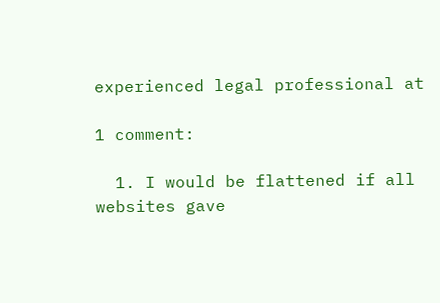experienced legal professional at

1 comment:

  1. I would be flattened if all websites gave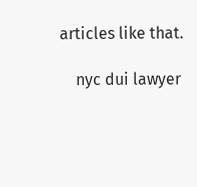articles like that.

    nyc dui lawyer